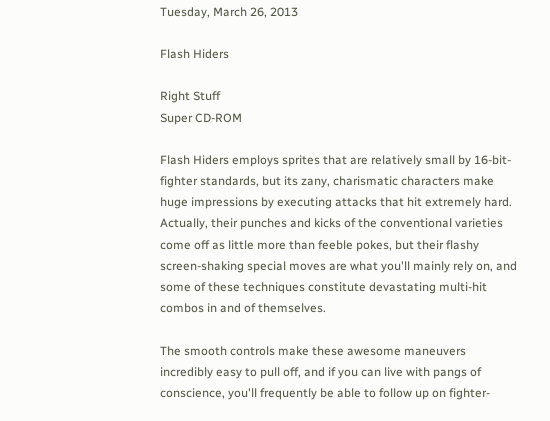Tuesday, March 26, 2013

Flash Hiders

Right Stuff
Super CD-ROM

Flash Hiders employs sprites that are relatively small by 16-bit-fighter standards, but its zany, charismatic characters make huge impressions by executing attacks that hit extremely hard. Actually, their punches and kicks of the conventional varieties come off as little more than feeble pokes, but their flashy screen-shaking special moves are what you'll mainly rely on, and some of these techniques constitute devastating multi-hit combos in and of themselves.

The smooth controls make these awesome maneuvers incredibly easy to pull off, and if you can live with pangs of conscience, you'll frequently be able to follow up on fighter-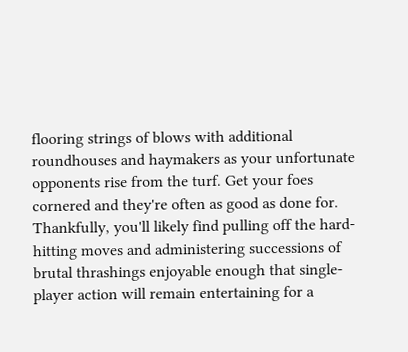flooring strings of blows with additional roundhouses and haymakers as your unfortunate opponents rise from the turf. Get your foes cornered and they're often as good as done for. Thankfully, you'll likely find pulling off the hard-hitting moves and administering successions of brutal thrashings enjoyable enough that single-player action will remain entertaining for a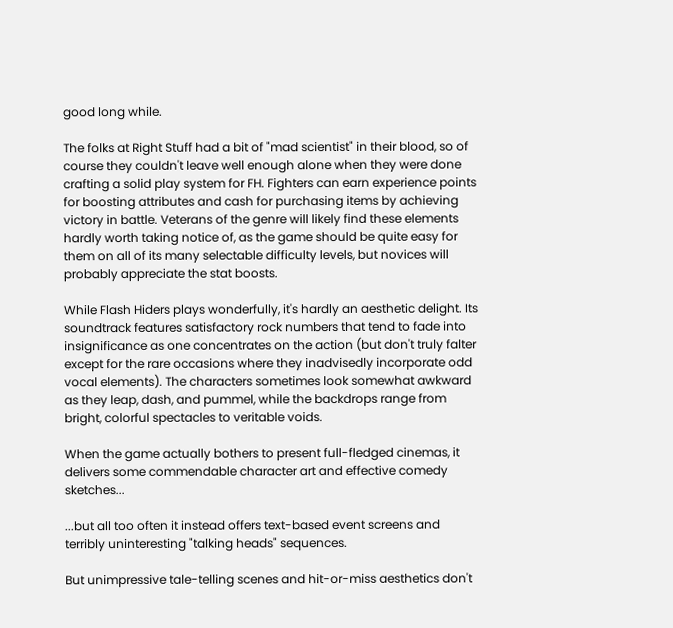good long while.

The folks at Right Stuff had a bit of "mad scientist" in their blood, so of course they couldn't leave well enough alone when they were done crafting a solid play system for FH. Fighters can earn experience points for boosting attributes and cash for purchasing items by achieving victory in battle. Veterans of the genre will likely find these elements hardly worth taking notice of, as the game should be quite easy for them on all of its many selectable difficulty levels, but novices will probably appreciate the stat boosts.

While Flash Hiders plays wonderfully, it's hardly an aesthetic delight. Its soundtrack features satisfactory rock numbers that tend to fade into insignificance as one concentrates on the action (but don't truly falter except for the rare occasions where they inadvisedly incorporate odd vocal elements). The characters sometimes look somewhat awkward as they leap, dash, and pummel, while the backdrops range from bright, colorful spectacles to veritable voids.

When the game actually bothers to present full-fledged cinemas, it delivers some commendable character art and effective comedy sketches...

...but all too often it instead offers text-based event screens and terribly uninteresting "talking heads" sequences.

But unimpressive tale-telling scenes and hit-or-miss aesthetics don't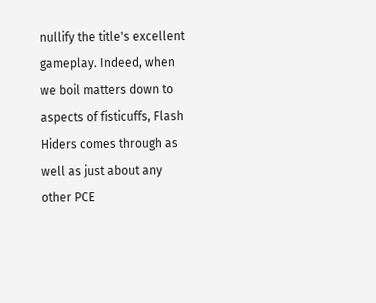nullify the title's excellent gameplay. Indeed, when we boil matters down to aspects of fisticuffs, Flash Hiders comes through as well as just about any other PCE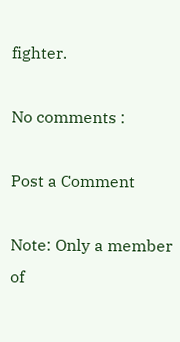fighter.

No comments :

Post a Comment

Note: Only a member of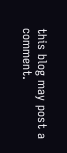this blog may post a comment.